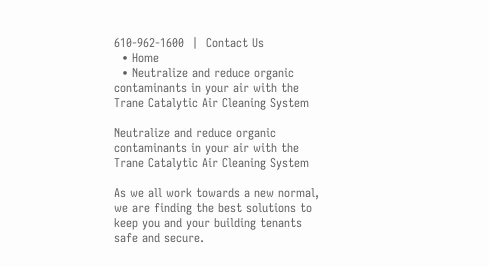610-962-1600  |  Contact Us
  • Home
  • Neutralize and reduce organic contaminants in your air with the Trane Catalytic Air Cleaning System

Neutralize and reduce organic contaminants in your air with the Trane Catalytic Air Cleaning System

As we all work towards a new normal, we are finding the best solutions to keep you and your building tenants safe and secure.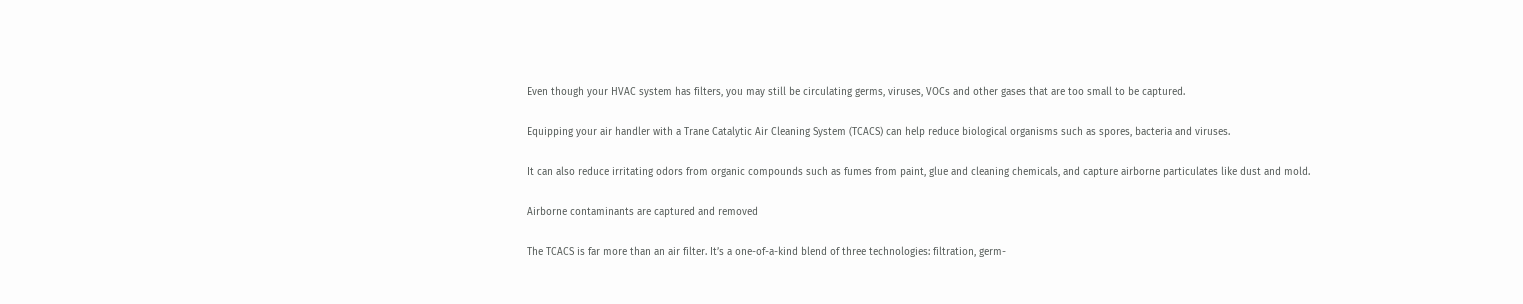Even though your HVAC system has filters, you may still be circulating germs, viruses, VOCs and other gases that are too small to be captured.

Equipping your air handler with a Trane Catalytic Air Cleaning System (TCACS) can help reduce biological organisms such as spores, bacteria and viruses.

It can also reduce irritating odors from organic compounds such as fumes from paint, glue and cleaning chemicals, and capture airborne particulates like dust and mold.

Airborne contaminants are captured and removed

The TCACS is far more than an air filter. It’s a one-of-a-kind blend of three technologies: filtration, germ-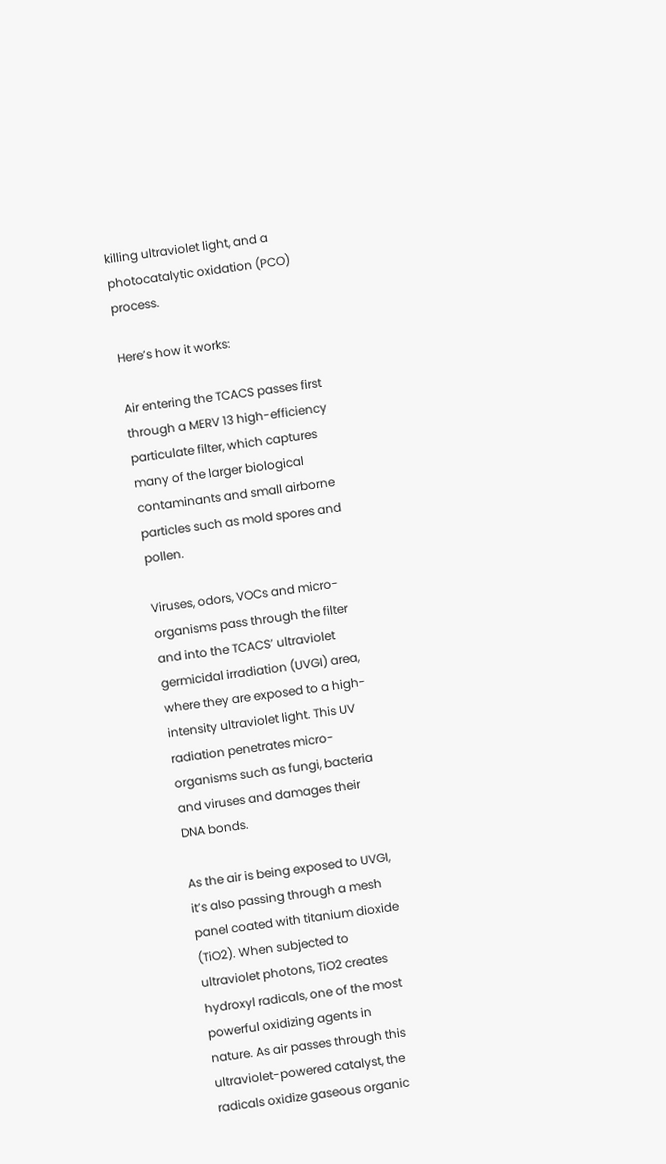killing ultraviolet light, and a photocatalytic oxidation (PCO) process.

Here’s how it works:

Air entering the TCACS passes first through a MERV 13 high-efficiency particulate filter, which captures many of the larger biological contaminants and small airborne particles such as mold spores and pollen.

Viruses, odors, VOCs and micro-organisms pass through the filter and into the TCACS’ ultraviolet germicidal irradiation (UVGI) area, where they are exposed to a high-intensity ultraviolet light. This UV radiation penetrates micro-organisms such as fungi, bacteria and viruses and damages their DNA bonds.

As the air is being exposed to UVGI, it’s also passing through a mesh panel coated with titanium dioxide (TiO2). When subjected to ultraviolet photons, TiO2 creates hydroxyl radicals, one of the most powerful oxidizing agents in nature. As air passes through this ultraviolet-powered catalyst, the radicals oxidize gaseous organic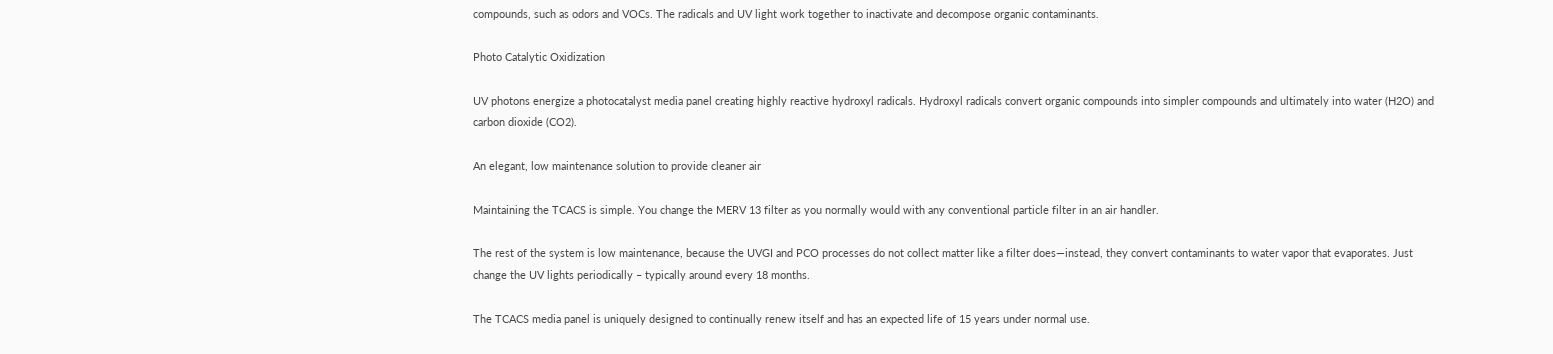compounds, such as odors and VOCs. The radicals and UV light work together to inactivate and decompose organic contaminants.

Photo Catalytic Oxidization

UV photons energize a photocatalyst media panel creating highly reactive hydroxyl radicals. Hydroxyl radicals convert organic compounds into simpler compounds and ultimately into water (H2O) and carbon dioxide (CO2).

An elegant, low maintenance solution to provide cleaner air

Maintaining the TCACS is simple. You change the MERV 13 filter as you normally would with any conventional particle filter in an air handler.

The rest of the system is low maintenance, because the UVGI and PCO processes do not collect matter like a filter does—instead, they convert contaminants to water vapor that evaporates. Just change the UV lights periodically – typically around every 18 months.

The TCACS media panel is uniquely designed to continually renew itself and has an expected life of 15 years under normal use.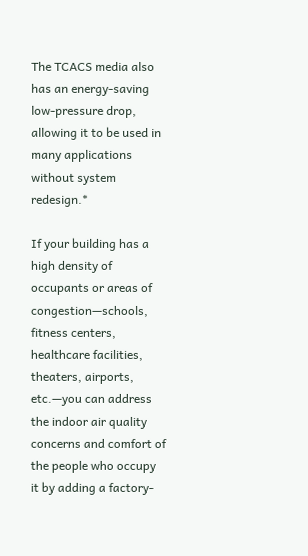The TCACS media also has an energy-saving low-pressure drop, allowing it to be used in many applications without system redesign.*

If your building has a high density of occupants or areas of congestion—schools, fitness centers, healthcare facilities, theaters, airports, etc.—you can address the indoor air quality concerns and comfort of the people who occupy it by adding a factory-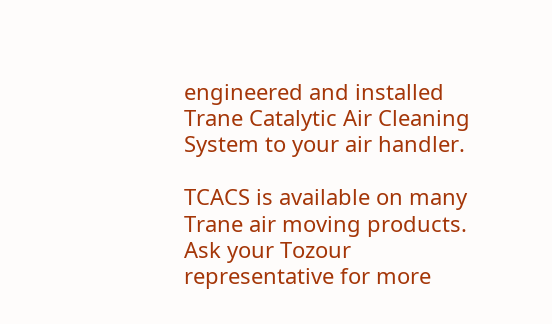engineered and installed Trane Catalytic Air Cleaning System to your air handler.

TCACS is available on many Trane air moving products. Ask your Tozour representative for more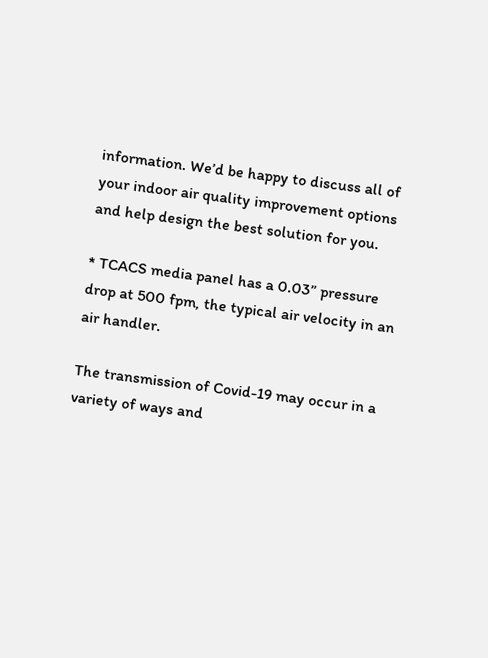information. We’d be happy to discuss all of your indoor air quality improvement options and help design the best solution for you.

* TCACS media panel has a 0.03” pressure drop at 500 fpm, the typical air velocity in an air handler.

The transmission of Covid-19 may occur in a variety of ways and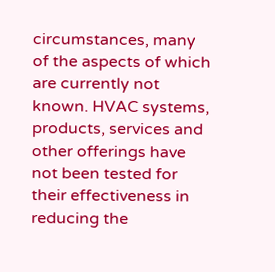circumstances, many of the aspects of which are currently not known. HVAC systems, products, services and other offerings have not been tested for their effectiveness in reducing the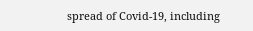spread of Covid-19, including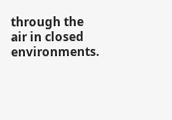through the air in closed environments.